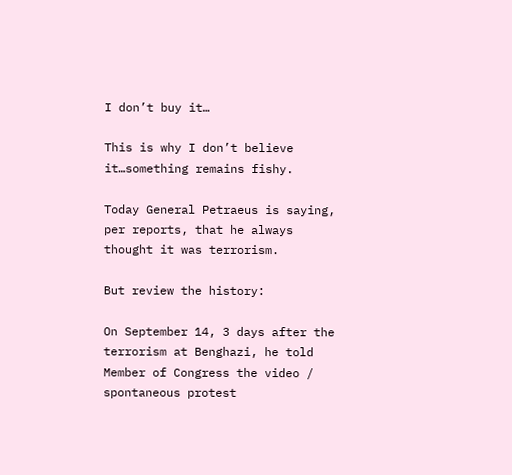I don’t buy it…

This is why I don’t believe it…something remains fishy.

Today General Petraeus is saying, per reports, that he always thought it was terrorism.

But review the history:

On September 14, 3 days after the terrorism at Benghazi, he told Member of Congress the video / spontaneous protest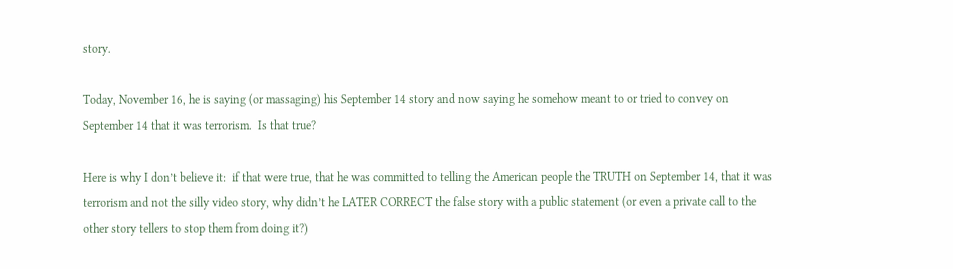story.

Today, November 16, he is saying (or massaging) his September 14 story and now saying he somehow meant to or tried to convey on September 14 that it was terrorism.  Is that true?

Here is why I don’t believe it:  if that were true, that he was committed to telling the American people the TRUTH on September 14, that it was terrorism and not the silly video story, why didn’t he LATER CORRECT the false story with a public statement (or even a private call to the other story tellers to stop them from doing it?)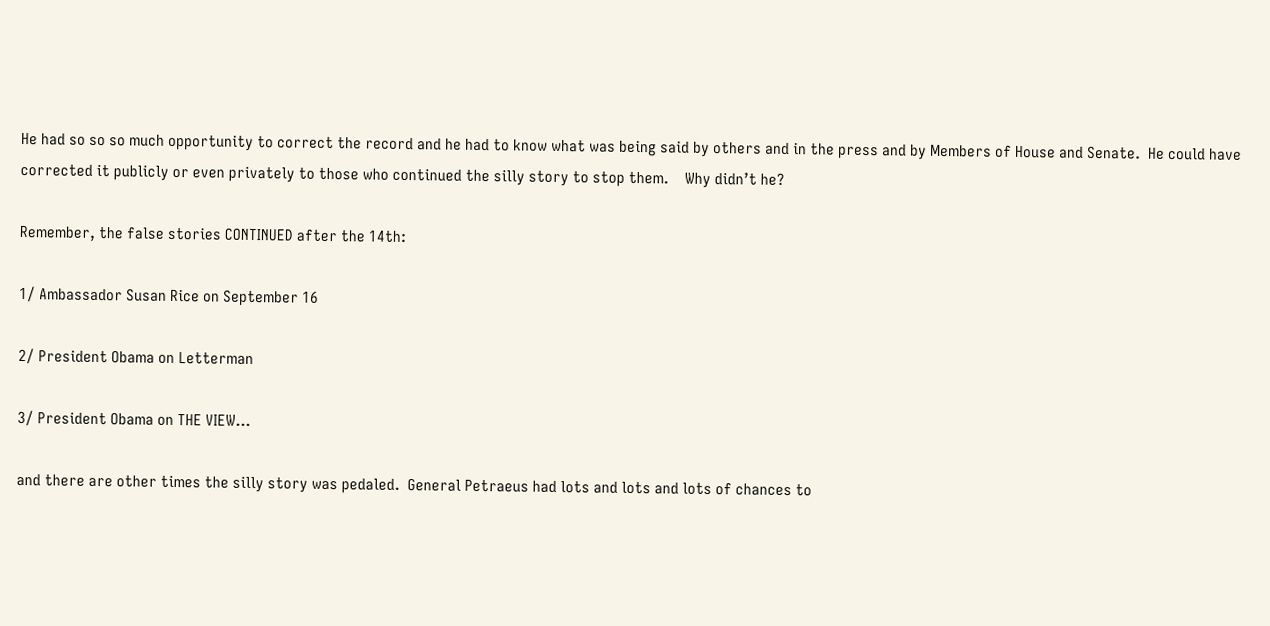He had so so so much opportunity to correct the record and he had to know what was being said by others and in the press and by Members of House and Senate.  He could have corrected it publicly or even privately to those who continued the silly story to stop them.    Why didn’t he?

Remember, the false stories CONTINUED after the 14th:

1/ Ambassador Susan Rice on September 16

2/ President Obama on Letterman

3/ President Obama on THE VIEW…

and there are other times the silly story was pedaled.  General Petraeus had lots and lots and lots of chances to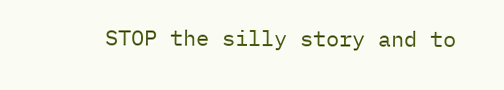STOP the silly story and to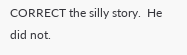CORRECT the silly story.  He did not.